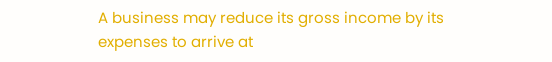A business may reduce its gross income by its expenses to arrive at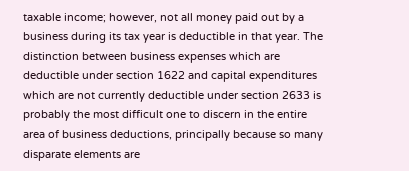taxable income; however, not all money paid out by a business during its tax year is deductible in that year. The distinction between business expenses which are deductible under section 1622 and capital expenditures which are not currently deductible under section 2633 is probably the most difficult one to discern in the entire area of business deductions, principally because so many disparate elements are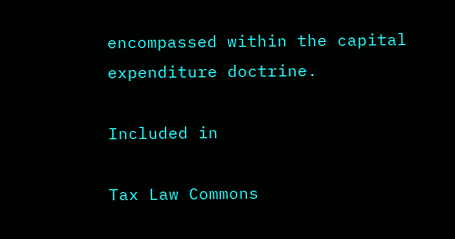encompassed within the capital expenditure doctrine.

Included in

Tax Law Commons